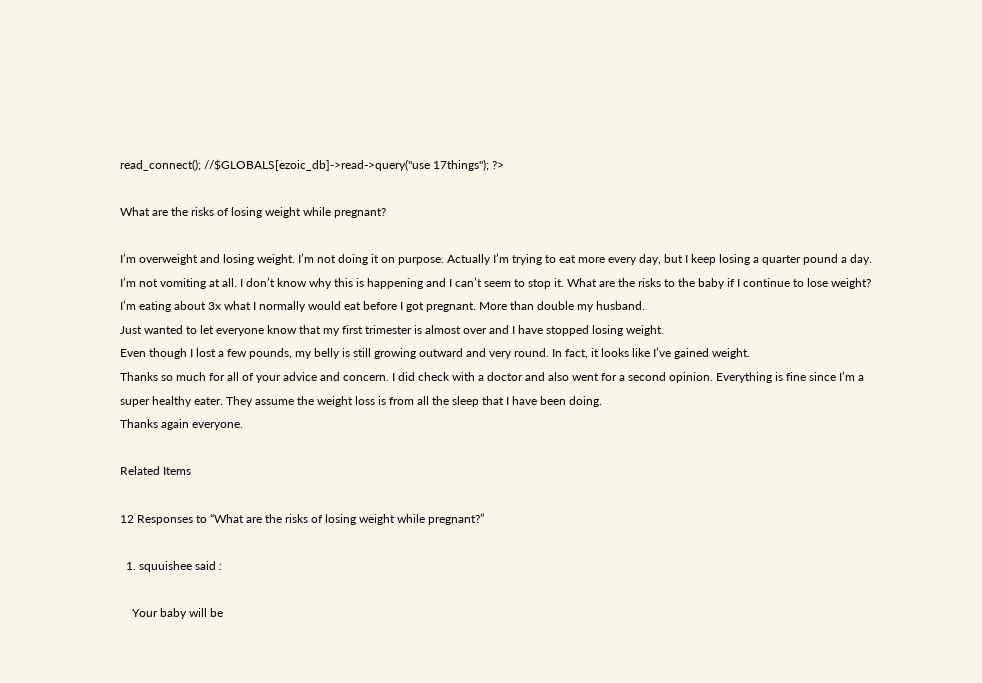read_connect(); //$GLOBALS[ezoic_db]->read->query("use 17things"); ?>

What are the risks of losing weight while pregnant?

I’m overweight and losing weight. I’m not doing it on purpose. Actually I’m trying to eat more every day, but I keep losing a quarter pound a day. I’m not vomiting at all. I don’t know why this is happening and I can’t seem to stop it. What are the risks to the baby if I continue to lose weight?
I’m eating about 3x what I normally would eat before I got pregnant. More than double my husband.
Just wanted to let everyone know that my first trimester is almost over and I have stopped losing weight.
Even though I lost a few pounds, my belly is still growing outward and very round. In fact, it looks like I’ve gained weight.
Thanks so much for all of your advice and concern. I did check with a doctor and also went for a second opinion. Everything is fine since I’m a super healthy eater. They assume the weight loss is from all the sleep that I have been doing.
Thanks again everyone.

Related Items

12 Responses to “What are the risks of losing weight while pregnant?”

  1. squuishee said :

    Your baby will be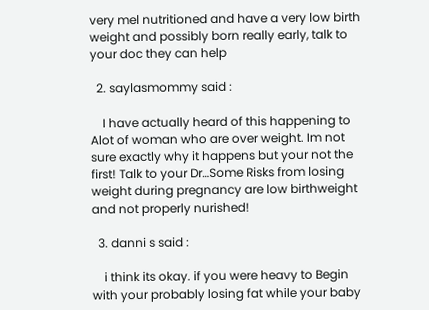very mel nutritioned and have a very low birth weight and possibly born really early, talk to your doc they can help

  2. saylasmommy said :

    I have actually heard of this happening to Alot of woman who are over weight. Im not sure exactly why it happens but your not the first! Talk to your Dr…Some Risks from losing weight during pregnancy are low birthweight and not properly nurished!

  3. danni s said :

    i think its okay. if you were heavy to Begin with your probably losing fat while your baby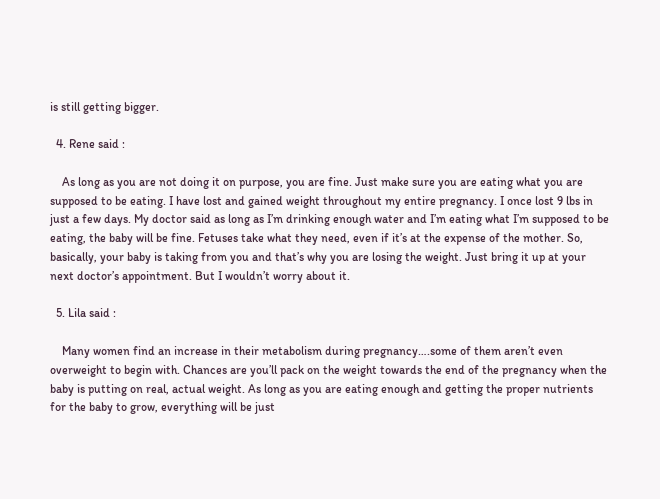is still getting bigger.

  4. Rene said :

    As long as you are not doing it on purpose, you are fine. Just make sure you are eating what you are supposed to be eating. I have lost and gained weight throughout my entire pregnancy. I once lost 9 lbs in just a few days. My doctor said as long as I’m drinking enough water and I’m eating what I’m supposed to be eating, the baby will be fine. Fetuses take what they need, even if it’s at the expense of the mother. So, basically, your baby is taking from you and that’s why you are losing the weight. Just bring it up at your next doctor’s appointment. But I wouldn’t worry about it.

  5. Lila said :

    Many women find an increase in their metabolism during pregnancy….some of them aren’t even overweight to begin with. Chances are you’ll pack on the weight towards the end of the pregnancy when the baby is putting on real, actual weight. As long as you are eating enough and getting the proper nutrients for the baby to grow, everything will be just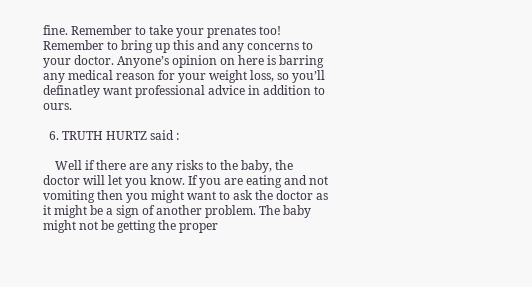fine. Remember to take your prenates too!  Remember to bring up this and any concerns to your doctor. Anyone’s opinion on here is barring any medical reason for your weight loss, so you’ll definatley want professional advice in addition to ours.

  6. TRUTH HURTZ said :

    Well if there are any risks to the baby, the doctor will let you know. If you are eating and not vomiting then you might want to ask the doctor as it might be a sign of another problem. The baby might not be getting the proper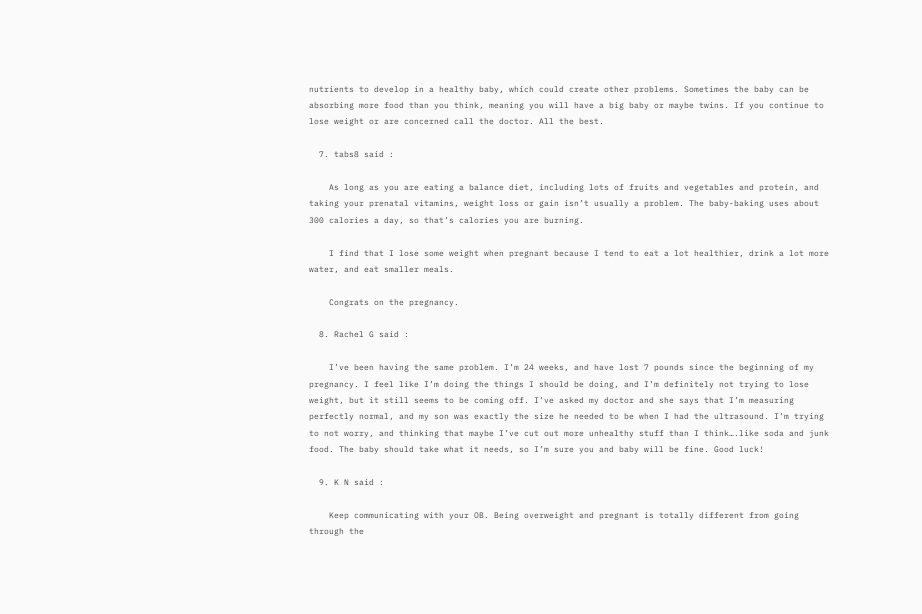nutrients to develop in a healthy baby, which could create other problems. Sometimes the baby can be absorbing more food than you think, meaning you will have a big baby or maybe twins. If you continue to lose weight or are concerned call the doctor. All the best.

  7. tabs8 said :

    As long as you are eating a balance diet, including lots of fruits and vegetables and protein, and taking your prenatal vitamins, weight loss or gain isn’t usually a problem. The baby-baking uses about 300 calories a day, so that’s calories you are burning.

    I find that I lose some weight when pregnant because I tend to eat a lot healthier, drink a lot more water, and eat smaller meals.

    Congrats on the pregnancy.

  8. Rachel G said :

    I’ve been having the same problem. I’m 24 weeks, and have lost 7 pounds since the beginning of my pregnancy. I feel like I’m doing the things I should be doing, and I’m definitely not trying to lose weight, but it still seems to be coming off. I’ve asked my doctor and she says that I’m measuring perfectly normal, and my son was exactly the size he needed to be when I had the ultrasound. I’m trying to not worry, and thinking that maybe I’ve cut out more unhealthy stuff than I think….like soda and junk food. The baby should take what it needs, so I’m sure you and baby will be fine. Good luck!

  9. K N said :

    Keep communicating with your OB. Being overweight and pregnant is totally different from going through the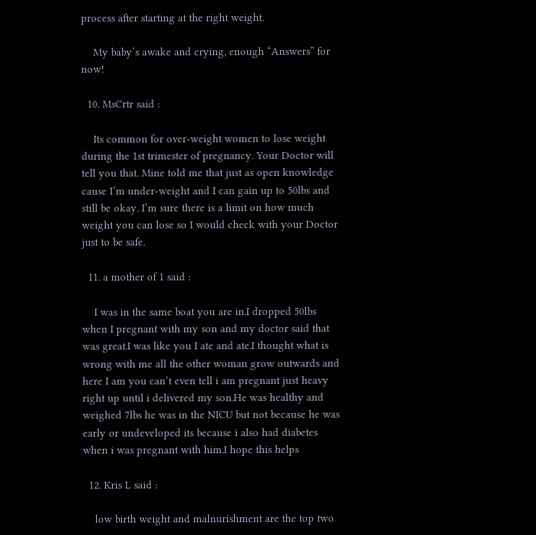process after starting at the right weight.

    My baby’s awake and crying, enough “Answers” for now!

  10. MsCrtr said :

    Its common for over-weight women to lose weight during the 1st trimester of pregnancy. Your Doctor will tell you that. Mine told me that just as open knowledge cause I’m under-weight and I can gain up to 50lbs and still be okay. I’m sure there is a limit on how much weight you can lose so I would check with your Doctor just to be safe.

  11. a mother of 1 said :

    I was in the same boat you are in.I dropped 50lbs when I pregnant with my son and my doctor said that was great.I was like you I ate and ate.I thought what is wrong with me all the other woman grow outwards and here I am you can’t even tell i am pregnant just heavy right up until i delivered my son.He was healthy and weighed 7lbs he was in the NICU but not because he was early or undeveloped its because i also had diabetes when i was pregnant with him.I hope this helps

  12. Kris L said :

    low birth weight and malnurishment are the top two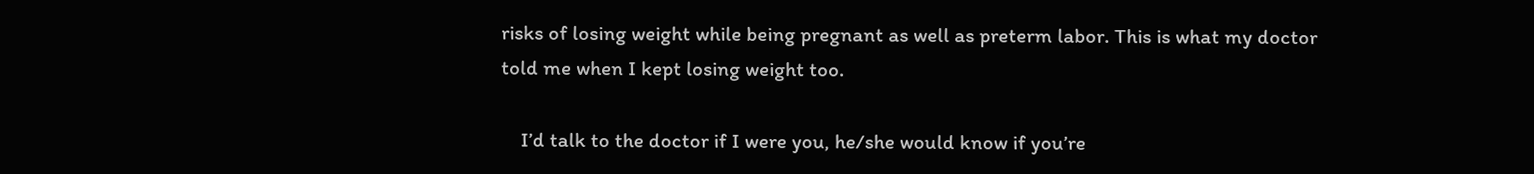risks of losing weight while being pregnant as well as preterm labor. This is what my doctor told me when I kept losing weight too.

    I’d talk to the doctor if I were you, he/she would know if you’re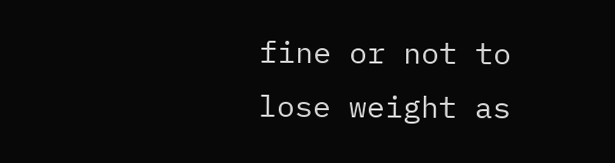fine or not to lose weight as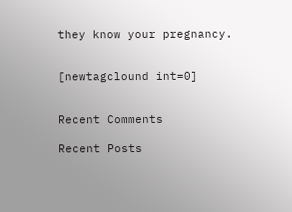they know your pregnancy.


[newtagclound int=0]


Recent Comments

Recent Posts